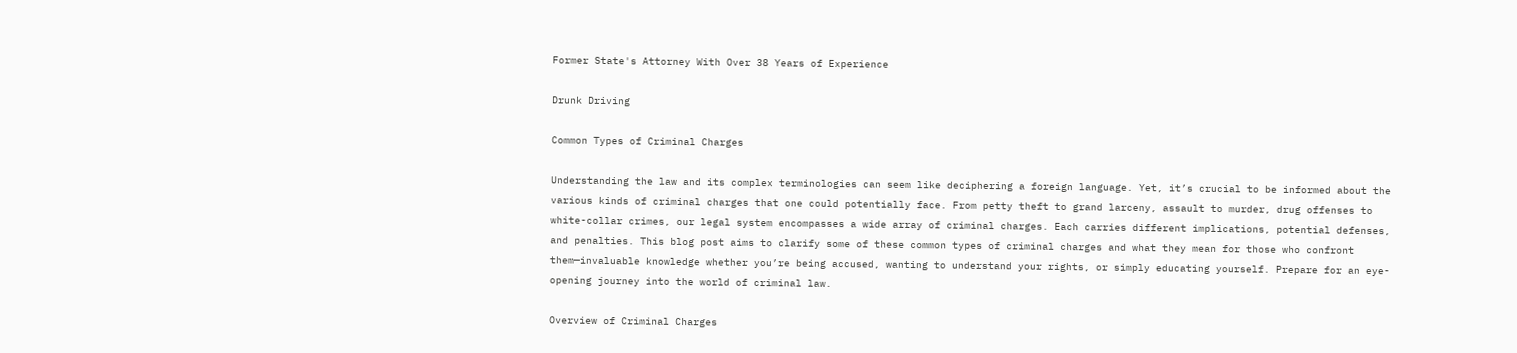Former State's Attorney With Over 38 Years of Experience

Drunk Driving

Common Types of Criminal Charges

Understanding the law and its complex terminologies can seem like deciphering a foreign language. Yet, it’s crucial to be informed about the various kinds of criminal charges that one could potentially face. From petty theft to grand larceny, assault to murder, drug offenses to white-collar crimes, our legal system encompasses a wide array of criminal charges. Each carries different implications, potential defenses, and penalties. This blog post aims to clarify some of these common types of criminal charges and what they mean for those who confront them—invaluable knowledge whether you’re being accused, wanting to understand your rights, or simply educating yourself. Prepare for an eye-opening journey into the world of criminal law.

Overview of Criminal Charges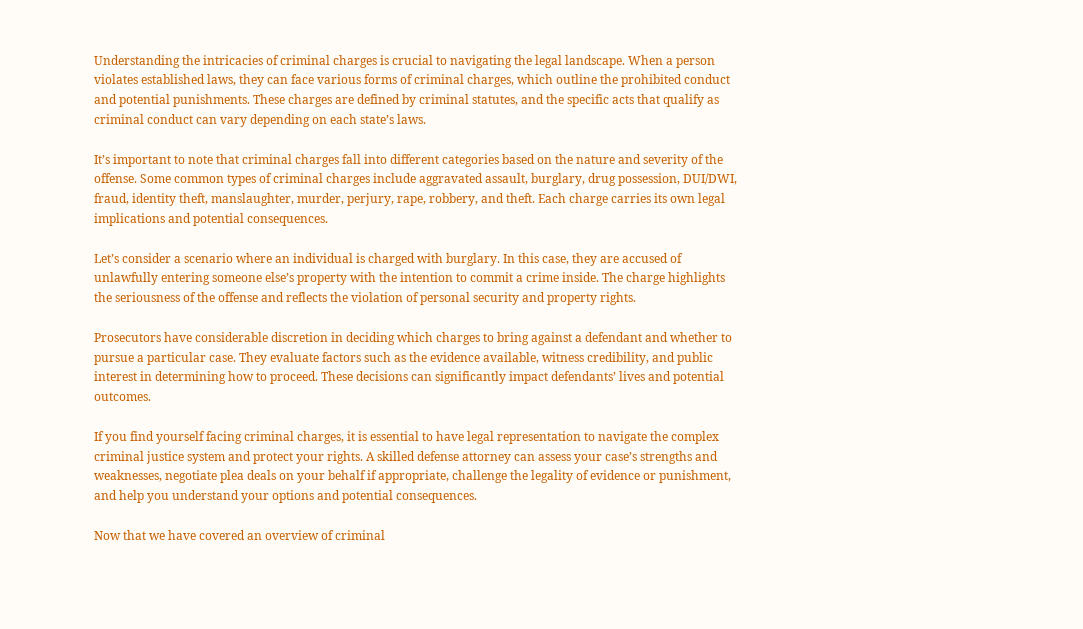Understanding the intricacies of criminal charges is crucial to navigating the legal landscape. When a person violates established laws, they can face various forms of criminal charges, which outline the prohibited conduct and potential punishments. These charges are defined by criminal statutes, and the specific acts that qualify as criminal conduct can vary depending on each state’s laws.

It’s important to note that criminal charges fall into different categories based on the nature and severity of the offense. Some common types of criminal charges include aggravated assault, burglary, drug possession, DUI/DWI, fraud, identity theft, manslaughter, murder, perjury, rape, robbery, and theft. Each charge carries its own legal implications and potential consequences.

Let’s consider a scenario where an individual is charged with burglary. In this case, they are accused of unlawfully entering someone else’s property with the intention to commit a crime inside. The charge highlights the seriousness of the offense and reflects the violation of personal security and property rights.

Prosecutors have considerable discretion in deciding which charges to bring against a defendant and whether to pursue a particular case. They evaluate factors such as the evidence available, witness credibility, and public interest in determining how to proceed. These decisions can significantly impact defendants’ lives and potential outcomes.

If you find yourself facing criminal charges, it is essential to have legal representation to navigate the complex criminal justice system and protect your rights. A skilled defense attorney can assess your case’s strengths and weaknesses, negotiate plea deals on your behalf if appropriate, challenge the legality of evidence or punishment, and help you understand your options and potential consequences.

Now that we have covered an overview of criminal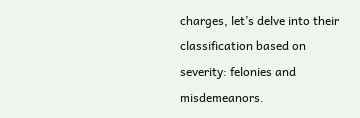charges, let’s delve into their classification based on severity: felonies and misdemeanors.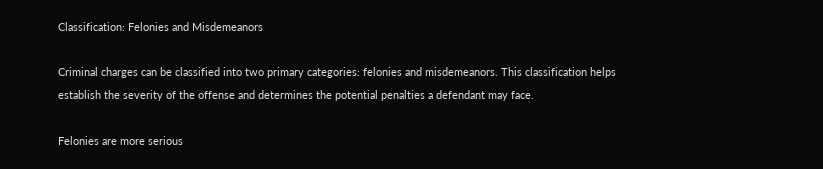Classification: Felonies and Misdemeanors

Criminal charges can be classified into two primary categories: felonies and misdemeanors. This classification helps establish the severity of the offense and determines the potential penalties a defendant may face.

Felonies are more serious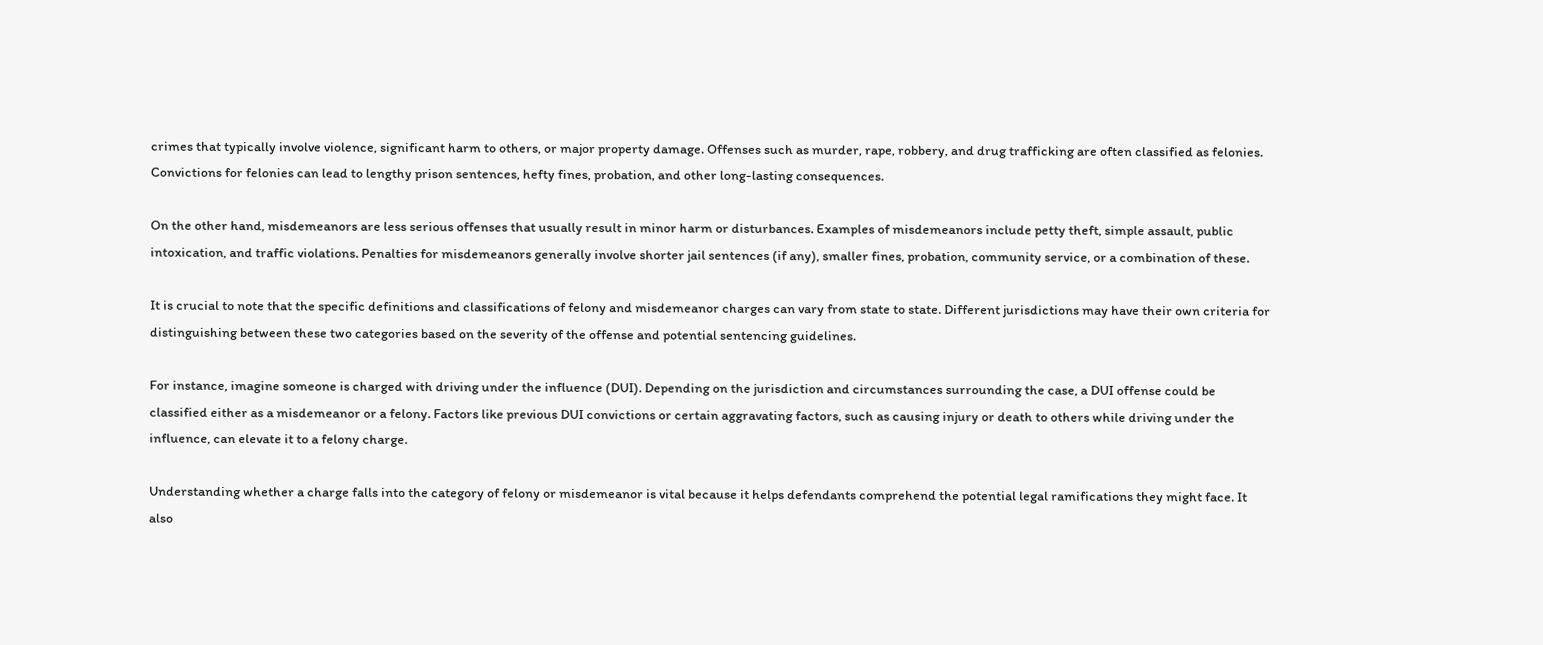crimes that typically involve violence, significant harm to others, or major property damage. Offenses such as murder, rape, robbery, and drug trafficking are often classified as felonies. Convictions for felonies can lead to lengthy prison sentences, hefty fines, probation, and other long-lasting consequences.

On the other hand, misdemeanors are less serious offenses that usually result in minor harm or disturbances. Examples of misdemeanors include petty theft, simple assault, public intoxication, and traffic violations. Penalties for misdemeanors generally involve shorter jail sentences (if any), smaller fines, probation, community service, or a combination of these.

It is crucial to note that the specific definitions and classifications of felony and misdemeanor charges can vary from state to state. Different jurisdictions may have their own criteria for distinguishing between these two categories based on the severity of the offense and potential sentencing guidelines.

For instance, imagine someone is charged with driving under the influence (DUI). Depending on the jurisdiction and circumstances surrounding the case, a DUI offense could be classified either as a misdemeanor or a felony. Factors like previous DUI convictions or certain aggravating factors, such as causing injury or death to others while driving under the influence, can elevate it to a felony charge.

Understanding whether a charge falls into the category of felony or misdemeanor is vital because it helps defendants comprehend the potential legal ramifications they might face. It also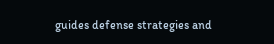guides defense strategies and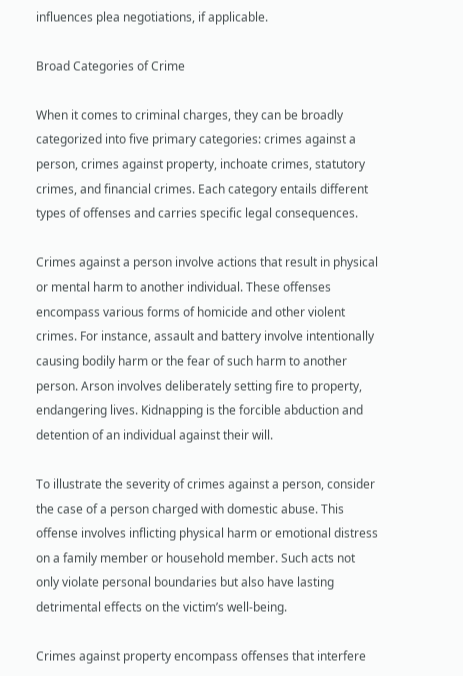influences plea negotiations, if applicable.

Broad Categories of Crime

When it comes to criminal charges, they can be broadly categorized into five primary categories: crimes against a person, crimes against property, inchoate crimes, statutory crimes, and financial crimes. Each category entails different types of offenses and carries specific legal consequences.

Crimes against a person involve actions that result in physical or mental harm to another individual. These offenses encompass various forms of homicide and other violent crimes. For instance, assault and battery involve intentionally causing bodily harm or the fear of such harm to another person. Arson involves deliberately setting fire to property, endangering lives. Kidnapping is the forcible abduction and detention of an individual against their will.

To illustrate the severity of crimes against a person, consider the case of a person charged with domestic abuse. This offense involves inflicting physical harm or emotional distress on a family member or household member. Such acts not only violate personal boundaries but also have lasting detrimental effects on the victim’s well-being.

Crimes against property encompass offenses that interfere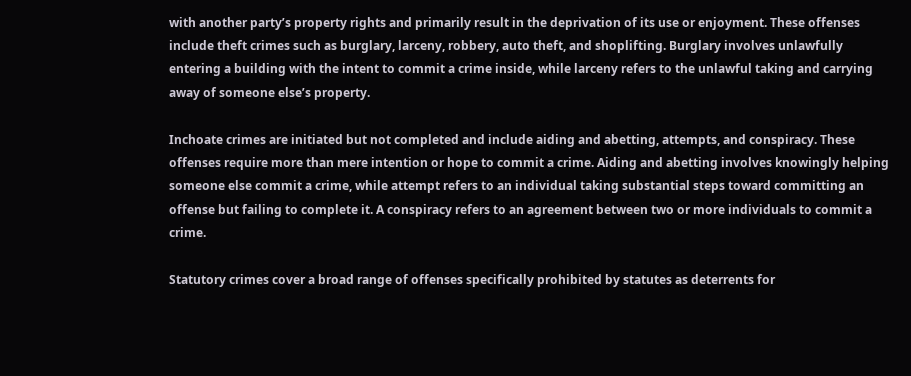with another party’s property rights and primarily result in the deprivation of its use or enjoyment. These offenses include theft crimes such as burglary, larceny, robbery, auto theft, and shoplifting. Burglary involves unlawfully entering a building with the intent to commit a crime inside, while larceny refers to the unlawful taking and carrying away of someone else’s property.

Inchoate crimes are initiated but not completed and include aiding and abetting, attempts, and conspiracy. These offenses require more than mere intention or hope to commit a crime. Aiding and abetting involves knowingly helping someone else commit a crime, while attempt refers to an individual taking substantial steps toward committing an offense but failing to complete it. A conspiracy refers to an agreement between two or more individuals to commit a crime.

Statutory crimes cover a broad range of offenses specifically prohibited by statutes as deterrents for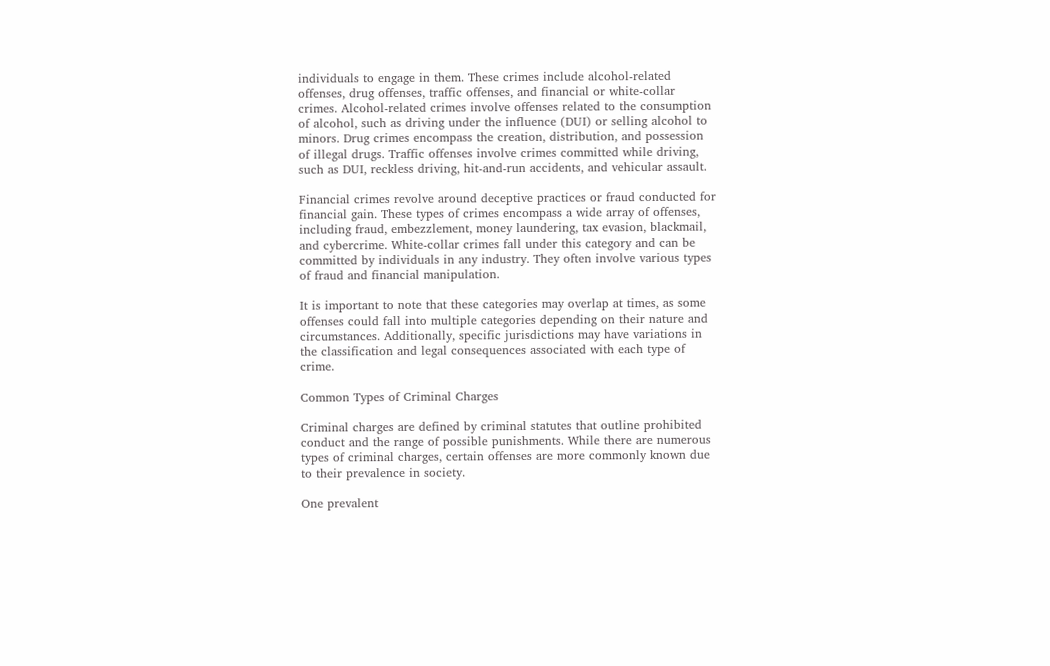individuals to engage in them. These crimes include alcohol-related offenses, drug offenses, traffic offenses, and financial or white-collar crimes. Alcohol-related crimes involve offenses related to the consumption of alcohol, such as driving under the influence (DUI) or selling alcohol to minors. Drug crimes encompass the creation, distribution, and possession of illegal drugs. Traffic offenses involve crimes committed while driving, such as DUI, reckless driving, hit-and-run accidents, and vehicular assault.

Financial crimes revolve around deceptive practices or fraud conducted for financial gain. These types of crimes encompass a wide array of offenses, including fraud, embezzlement, money laundering, tax evasion, blackmail, and cybercrime. White-collar crimes fall under this category and can be committed by individuals in any industry. They often involve various types of fraud and financial manipulation.

It is important to note that these categories may overlap at times, as some offenses could fall into multiple categories depending on their nature and circumstances. Additionally, specific jurisdictions may have variations in the classification and legal consequences associated with each type of crime.

Common Types of Criminal Charges

Criminal charges are defined by criminal statutes that outline prohibited conduct and the range of possible punishments. While there are numerous types of criminal charges, certain offenses are more commonly known due to their prevalence in society.

One prevalent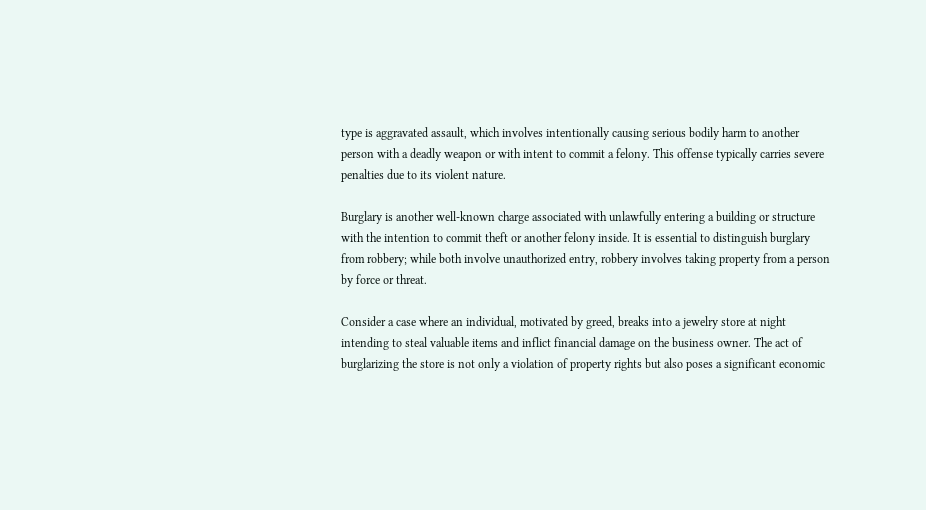type is aggravated assault, which involves intentionally causing serious bodily harm to another person with a deadly weapon or with intent to commit a felony. This offense typically carries severe penalties due to its violent nature.

Burglary is another well-known charge associated with unlawfully entering a building or structure with the intention to commit theft or another felony inside. It is essential to distinguish burglary from robbery; while both involve unauthorized entry, robbery involves taking property from a person by force or threat.

Consider a case where an individual, motivated by greed, breaks into a jewelry store at night intending to steal valuable items and inflict financial damage on the business owner. The act of burglarizing the store is not only a violation of property rights but also poses a significant economic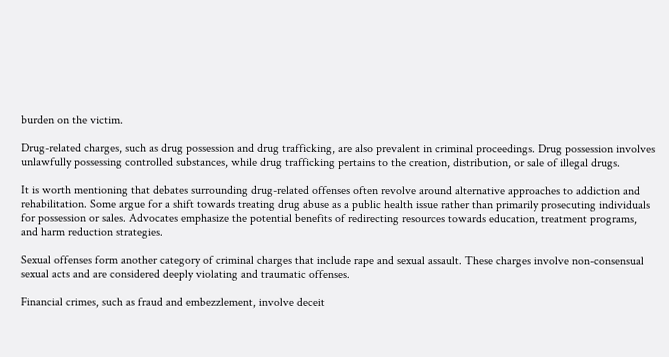burden on the victim.

Drug-related charges, such as drug possession and drug trafficking, are also prevalent in criminal proceedings. Drug possession involves unlawfully possessing controlled substances, while drug trafficking pertains to the creation, distribution, or sale of illegal drugs.

It is worth mentioning that debates surrounding drug-related offenses often revolve around alternative approaches to addiction and rehabilitation. Some argue for a shift towards treating drug abuse as a public health issue rather than primarily prosecuting individuals for possession or sales. Advocates emphasize the potential benefits of redirecting resources towards education, treatment programs, and harm reduction strategies.

Sexual offenses form another category of criminal charges that include rape and sexual assault. These charges involve non-consensual sexual acts and are considered deeply violating and traumatic offenses.

Financial crimes, such as fraud and embezzlement, involve deceit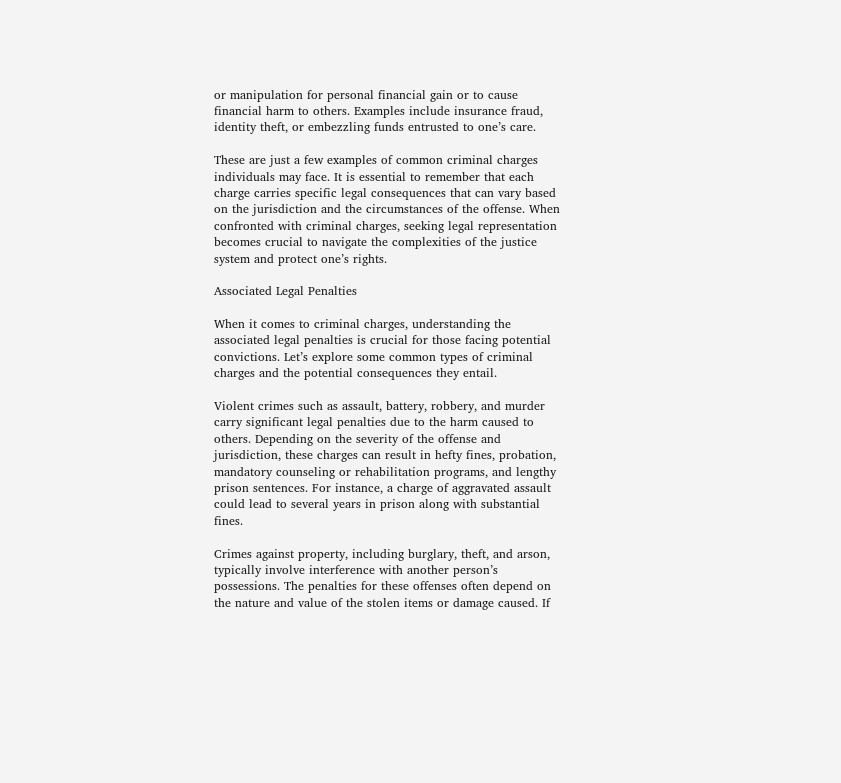or manipulation for personal financial gain or to cause financial harm to others. Examples include insurance fraud, identity theft, or embezzling funds entrusted to one’s care.

These are just a few examples of common criminal charges individuals may face. It is essential to remember that each charge carries specific legal consequences that can vary based on the jurisdiction and the circumstances of the offense. When confronted with criminal charges, seeking legal representation becomes crucial to navigate the complexities of the justice system and protect one’s rights.

Associated Legal Penalties

When it comes to criminal charges, understanding the associated legal penalties is crucial for those facing potential convictions. Let’s explore some common types of criminal charges and the potential consequences they entail.

Violent crimes such as assault, battery, robbery, and murder carry significant legal penalties due to the harm caused to others. Depending on the severity of the offense and jurisdiction, these charges can result in hefty fines, probation, mandatory counseling or rehabilitation programs, and lengthy prison sentences. For instance, a charge of aggravated assault could lead to several years in prison along with substantial fines.

Crimes against property, including burglary, theft, and arson, typically involve interference with another person’s possessions. The penalties for these offenses often depend on the nature and value of the stolen items or damage caused. If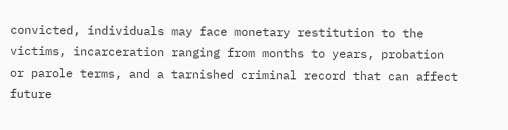convicted, individuals may face monetary restitution to the victims, incarceration ranging from months to years, probation or parole terms, and a tarnished criminal record that can affect future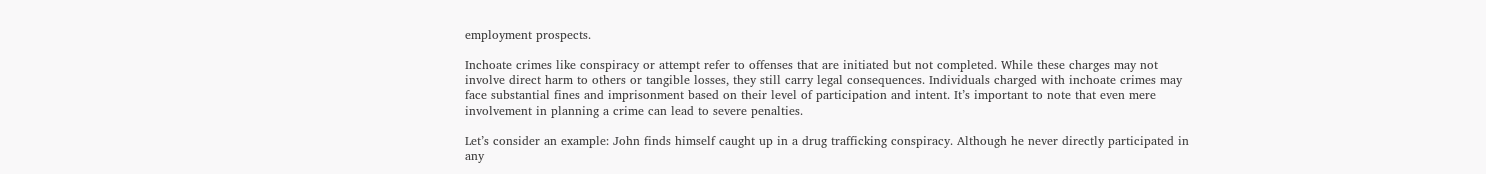employment prospects.

Inchoate crimes like conspiracy or attempt refer to offenses that are initiated but not completed. While these charges may not involve direct harm to others or tangible losses, they still carry legal consequences. Individuals charged with inchoate crimes may face substantial fines and imprisonment based on their level of participation and intent. It’s important to note that even mere involvement in planning a crime can lead to severe penalties.

Let’s consider an example: John finds himself caught up in a drug trafficking conspiracy. Although he never directly participated in any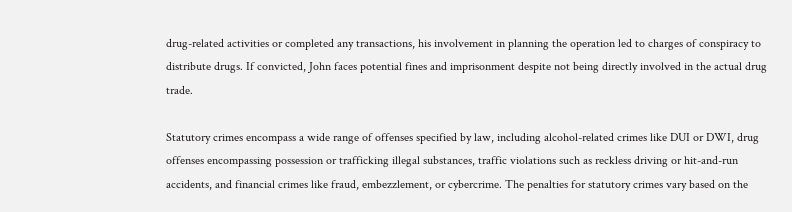drug-related activities or completed any transactions, his involvement in planning the operation led to charges of conspiracy to distribute drugs. If convicted, John faces potential fines and imprisonment despite not being directly involved in the actual drug trade.

Statutory crimes encompass a wide range of offenses specified by law, including alcohol-related crimes like DUI or DWI, drug offenses encompassing possession or trafficking illegal substances, traffic violations such as reckless driving or hit-and-run accidents, and financial crimes like fraud, embezzlement, or cybercrime. The penalties for statutory crimes vary based on the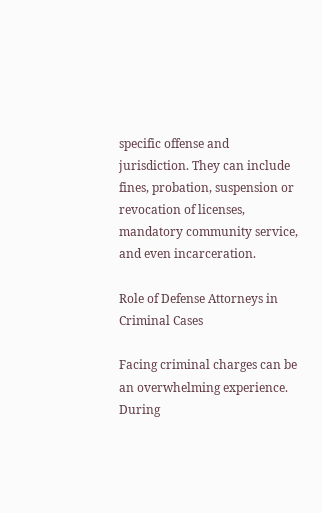specific offense and jurisdiction. They can include fines, probation, suspension or revocation of licenses, mandatory community service, and even incarceration.

Role of Defense Attorneys in Criminal Cases

Facing criminal charges can be an overwhelming experience. During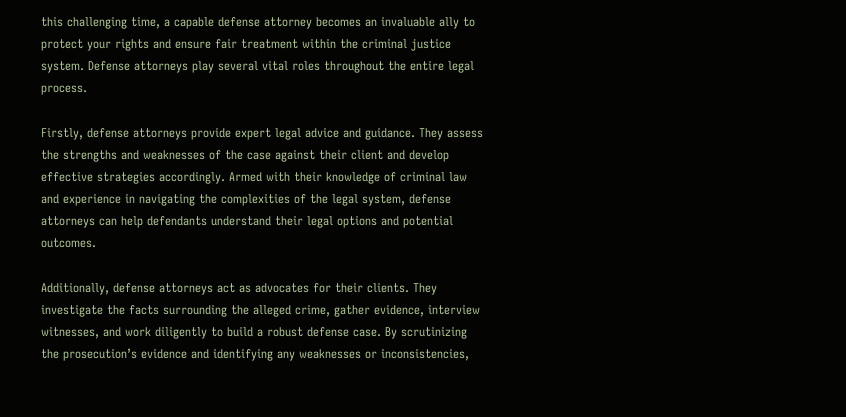this challenging time, a capable defense attorney becomes an invaluable ally to protect your rights and ensure fair treatment within the criminal justice system. Defense attorneys play several vital roles throughout the entire legal process.

Firstly, defense attorneys provide expert legal advice and guidance. They assess the strengths and weaknesses of the case against their client and develop effective strategies accordingly. Armed with their knowledge of criminal law and experience in navigating the complexities of the legal system, defense attorneys can help defendants understand their legal options and potential outcomes.

Additionally, defense attorneys act as advocates for their clients. They investigate the facts surrounding the alleged crime, gather evidence, interview witnesses, and work diligently to build a robust defense case. By scrutinizing the prosecution’s evidence and identifying any weaknesses or inconsistencies,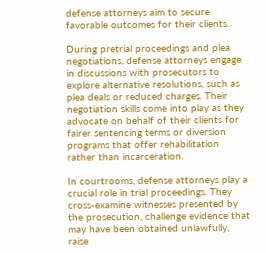defense attorneys aim to secure favorable outcomes for their clients.

During pretrial proceedings and plea negotiations, defense attorneys engage in discussions with prosecutors to explore alternative resolutions, such as plea deals or reduced charges. Their negotiation skills come into play as they advocate on behalf of their clients for fairer sentencing terms or diversion programs that offer rehabilitation rather than incarceration.

In courtrooms, defense attorneys play a crucial role in trial proceedings. They cross-examine witnesses presented by the prosecution, challenge evidence that may have been obtained unlawfully, raise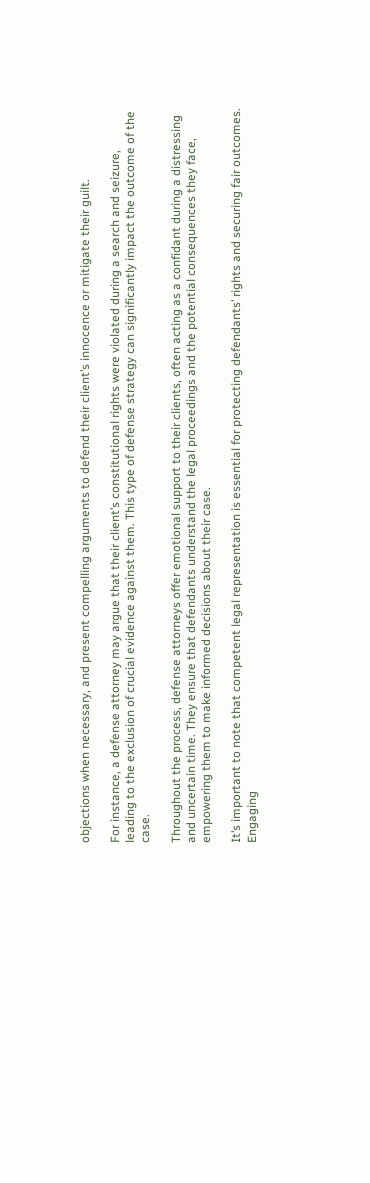objections when necessary, and present compelling arguments to defend their client’s innocence or mitigate their guilt.

For instance, a defense attorney may argue that their client’s constitutional rights were violated during a search and seizure, leading to the exclusion of crucial evidence against them. This type of defense strategy can significantly impact the outcome of the case.

Throughout the process, defense attorneys offer emotional support to their clients, often acting as a confidant during a distressing and uncertain time. They ensure that defendants understand the legal proceedings and the potential consequences they face, empowering them to make informed decisions about their case.

It’s important to note that competent legal representation is essential for protecting defendants’ rights and securing fair outcomes. Engaging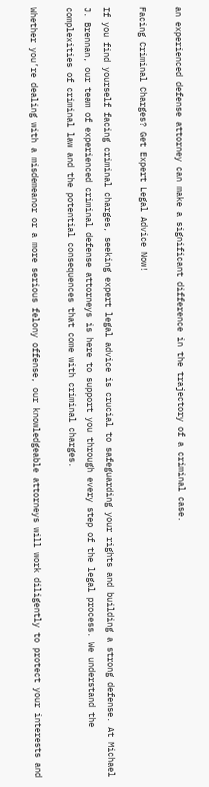an experienced defense attorney can make a significant difference in the trajectory of a criminal case.

Facing Criminal Charges? Get Expert Legal Advice Now!

If you find yourself facing criminal charges, seeking expert legal advice is crucial to safeguarding your rights and building a strong defense. At Michael J. Brennan, our team of experienced criminal defense attorneys is here to support you through every step of the legal process. We understand the complexities of criminal law and the potential consequences that come with criminal charges.

Whether you’re dealing with a misdemeanor or a more serious felony offense, our knowledgeable attorneys will work diligently to protect your interests and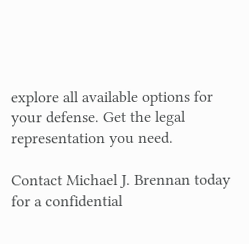explore all available options for your defense. Get the legal representation you need.

Contact Michael J. Brennan today for a confidential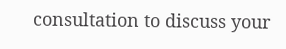consultation to discuss your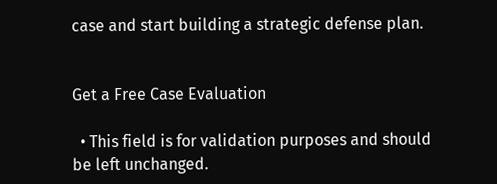case and start building a strategic defense plan.


Get a Free Case Evaluation

  • This field is for validation purposes and should be left unchanged.